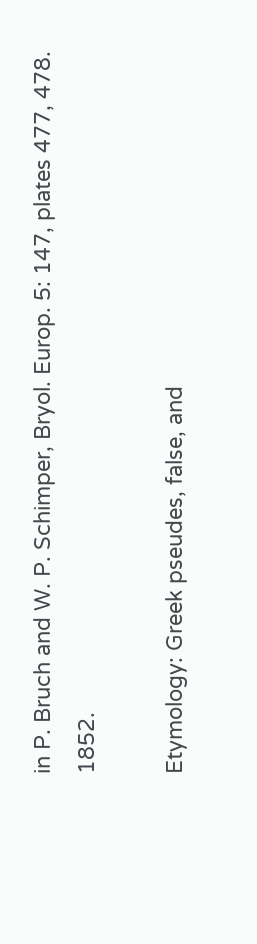in P. Bruch and W. P. Schimper, Bryol. Europ. 5: 147, plates 477, 478. 1852.

Etymology: Greek pseudes, false, and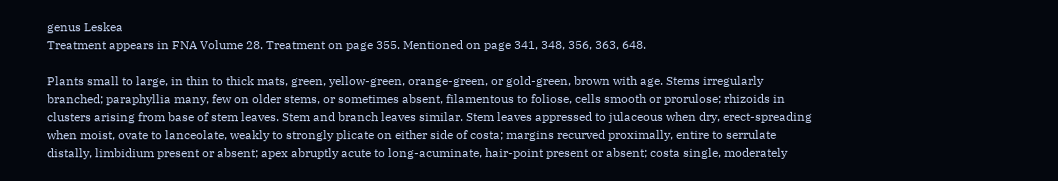genus Leskea
Treatment appears in FNA Volume 28. Treatment on page 355. Mentioned on page 341, 348, 356, 363, 648.

Plants small to large, in thin to thick mats, green, yellow-green, orange-green, or gold-green, brown with age. Stems irregularly branched; paraphyllia many, few on older stems, or sometimes absent, filamentous to foliose, cells smooth or prorulose; rhizoids in clusters arising from base of stem leaves. Stem and branch leaves similar. Stem leaves appressed to julaceous when dry, erect-spreading when moist, ovate to lanceolate, weakly to strongly plicate on either side of costa; margins recurved proximally, entire to serrulate distally, limbidium present or absent; apex abruptly acute to long-acuminate, hair-point present or absent; costa single, moderately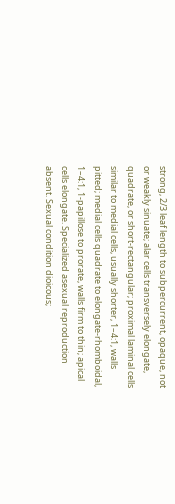strong, 2/3 leaf length to subpercurrent, opaque, not or weakly sinuate; alar cells transversely elongate, quadrate, or short-rectangular; proximal laminal cells similar to medial cells, usually shorter, 1–4:1, walls pitted; medial cells quadrate to elongate-rhomboidal, 1–4:1, 1-papillose to prorate, walls firm to thin; apical cells elongate. Specialized asexual reproduction absent. Sexual condition dioicous;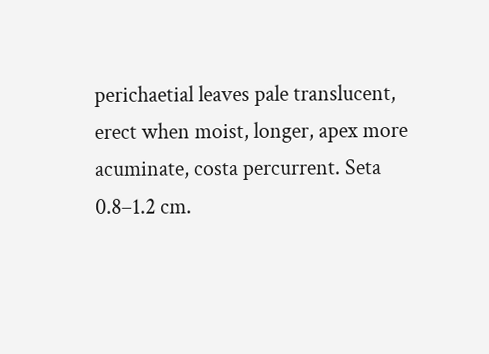perichaetial leaves pale translucent, erect when moist, longer, apex more acuminate, costa percurrent. Seta 0.8–1.2 cm.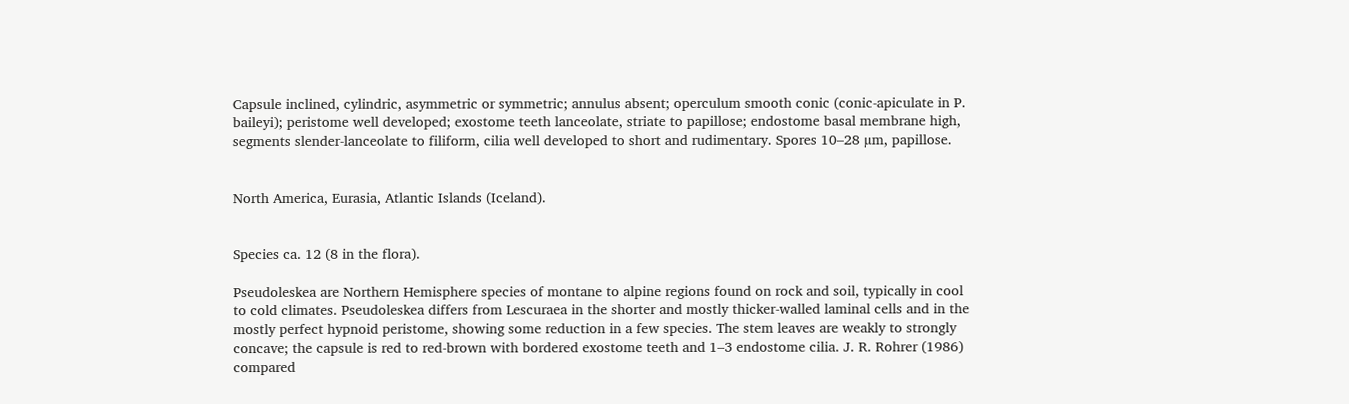Capsule inclined, cylindric, asymmetric or symmetric; annulus absent; operculum smooth conic (conic-apiculate in P. baileyi); peristome well developed; exostome teeth lanceolate, striate to papillose; endostome basal membrane high, segments slender-lanceolate to filiform, cilia well developed to short and rudimentary. Spores 10–28 µm, papillose.


North America, Eurasia, Atlantic Islands (Iceland).


Species ca. 12 (8 in the flora).

Pseudoleskea are Northern Hemisphere species of montane to alpine regions found on rock and soil, typically in cool to cold climates. Pseudoleskea differs from Lescuraea in the shorter and mostly thicker-walled laminal cells and in the mostly perfect hypnoid peristome, showing some reduction in a few species. The stem leaves are weakly to strongly concave; the capsule is red to red-brown with bordered exostome teeth and 1–3 endostome cilia. J. R. Rohrer (1986) compared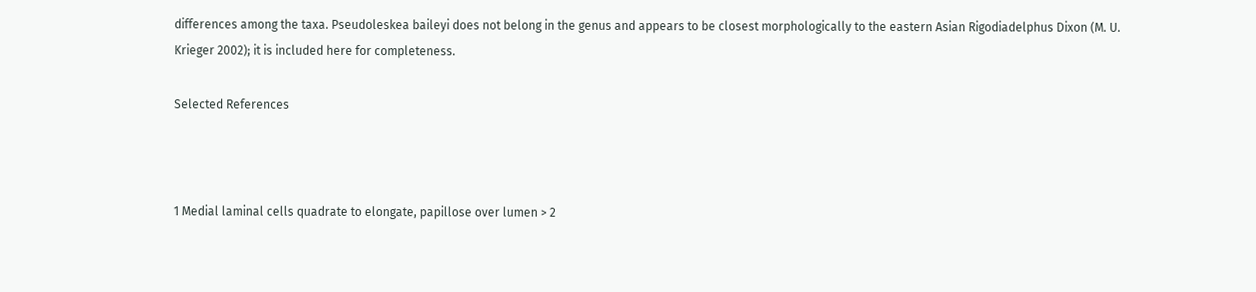differences among the taxa. Pseudoleskea baileyi does not belong in the genus and appears to be closest morphologically to the eastern Asian Rigodiadelphus Dixon (M. U. Krieger 2002); it is included here for completeness.

Selected References



1 Medial laminal cells quadrate to elongate, papillose over lumen > 2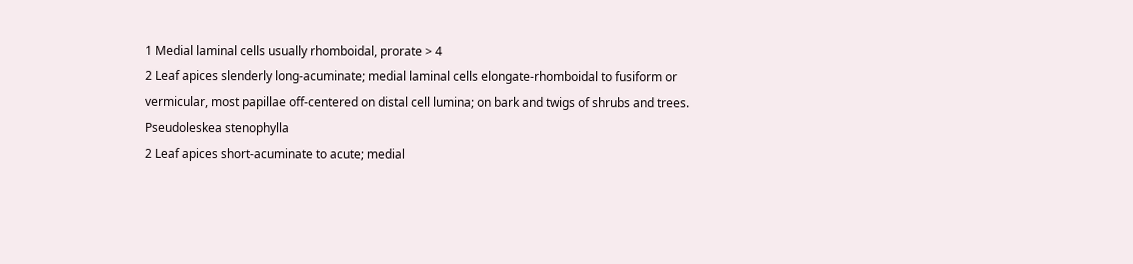1 Medial laminal cells usually rhomboidal, prorate > 4
2 Leaf apices slenderly long-acuminate; medial laminal cells elongate-rhomboidal to fusiform or vermicular, most papillae off-centered on distal cell lumina; on bark and twigs of shrubs and trees. Pseudoleskea stenophylla
2 Leaf apices short-acuminate to acute; medial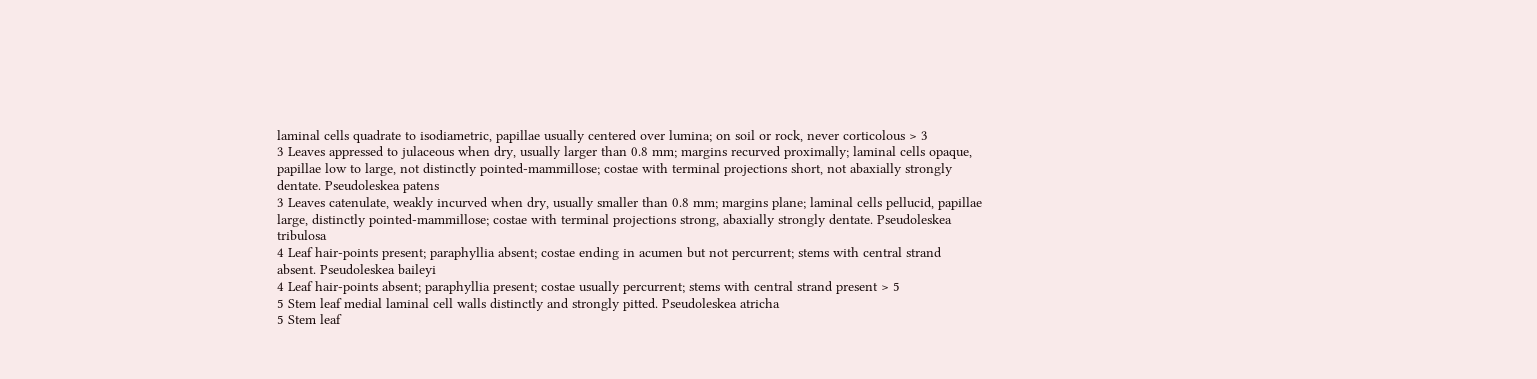laminal cells quadrate to isodiametric, papillae usually centered over lumina; on soil or rock, never corticolous > 3
3 Leaves appressed to julaceous when dry, usually larger than 0.8 mm; margins recurved proximally; laminal cells opaque, papillae low to large, not distinctly pointed-mammillose; costae with terminal projections short, not abaxially strongly dentate. Pseudoleskea patens
3 Leaves catenulate, weakly incurved when dry, usually smaller than 0.8 mm; margins plane; laminal cells pellucid, papillae large, distinctly pointed-mammillose; costae with terminal projections strong, abaxially strongly dentate. Pseudoleskea tribulosa
4 Leaf hair-points present; paraphyllia absent; costae ending in acumen but not percurrent; stems with central strand absent. Pseudoleskea baileyi
4 Leaf hair-points absent; paraphyllia present; costae usually percurrent; stems with central strand present > 5
5 Stem leaf medial laminal cell walls distinctly and strongly pitted. Pseudoleskea atricha
5 Stem leaf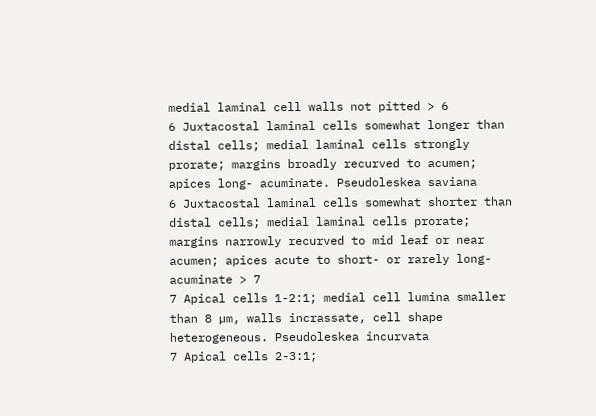medial laminal cell walls not pitted > 6
6 Juxtacostal laminal cells somewhat longer than distal cells; medial laminal cells strongly prorate; margins broadly recurved to acumen; apices long- acuminate. Pseudoleskea saviana
6 Juxtacostal laminal cells somewhat shorter than distal cells; medial laminal cells prorate; margins narrowly recurved to mid leaf or near acumen; apices acute to short- or rarely long-acuminate > 7
7 Apical cells 1-2:1; medial cell lumina smaller than 8 µm, walls incrassate, cell shape heterogeneous. Pseudoleskea incurvata
7 Apical cells 2-3:1;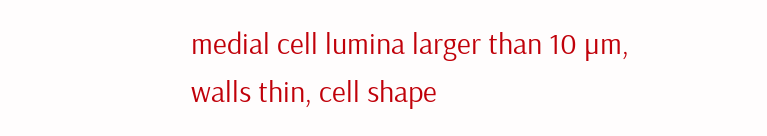medial cell lumina larger than 10 µm, walls thin, cell shape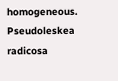homogeneous. Pseudoleskea radicosa